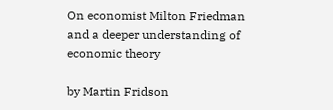On economist Milton Friedman and a deeper understanding of economic theory

by Martin Fridson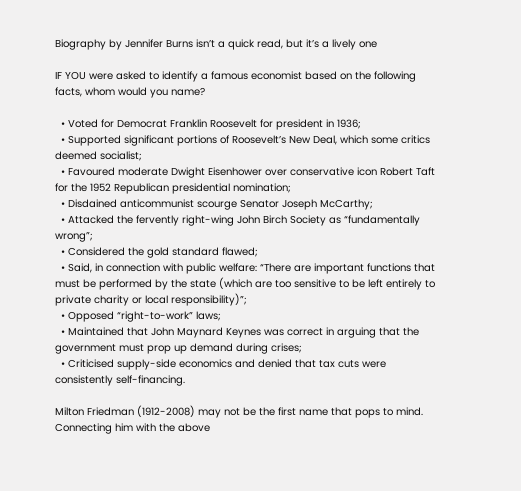Biography by Jennifer Burns isn’t a quick read, but it’s a lively one

IF YOU were asked to identify a famous economist based on the following facts, whom would you name?

  • Voted for Democrat Franklin Roosevelt for president in 1936;
  • Supported significant portions of Roosevelt’s New Deal, which some critics deemed socialist;
  • Favoured moderate Dwight Eisenhower over conservative icon Robert Taft for the 1952 Republican presidential nomination;
  • Disdained anticommunist scourge Senator Joseph McCarthy;
  • Attacked the fervently right-wing John Birch Society as “fundamentally wrong”;
  • Considered the gold standard flawed;
  • Said, in connection with public welfare: “There are important functions that must be performed by the state (which are too sensitive to be left entirely to private charity or local responsibility)”;
  • Opposed “right-to-work” laws;
  • Maintained that John Maynard Keynes was correct in arguing that the government must prop up demand during crises;
  • Criticised supply-side economics and denied that tax cuts were consistently self-financing.

Milton Friedman (1912-2008) may not be the first name that pops to mind. Connecting him with the above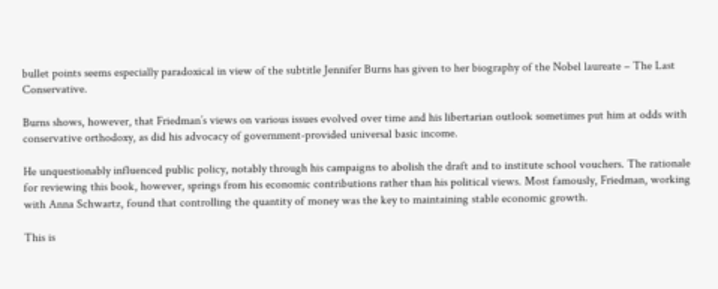bullet points seems especially paradoxical in view of the subtitle Jennifer Burns has given to her biography of the Nobel laureate – The Last Conservative.

Burns shows, however, that Friedman’s views on various issues evolved over time and his libertarian outlook sometimes put him at odds with conservative orthodoxy, as did his advocacy of government-provided universal basic income.

He unquestionably influenced public policy, notably through his campaigns to abolish the draft and to institute school vouchers. The rationale for reviewing this book, however, springs from his economic contributions rather than his political views. Most famously, Friedman, working with Anna Schwartz, found that controlling the quantity of money was the key to maintaining stable economic growth.

This is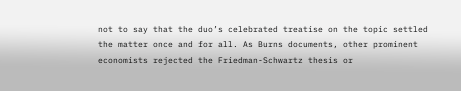not to say that the duo’s celebrated treatise on the topic settled the matter once and for all. As Burns documents, other prominent economists rejected the Friedman-Schwartz thesis or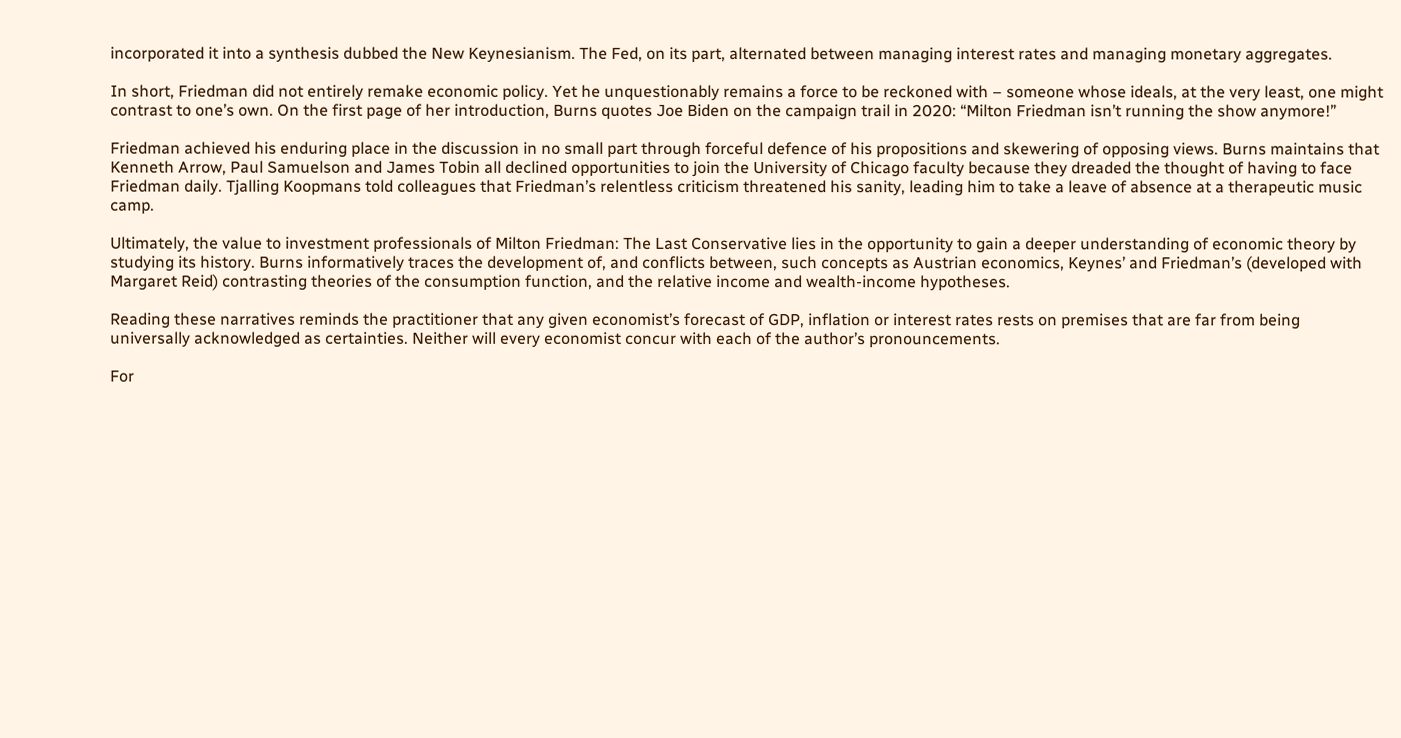incorporated it into a synthesis dubbed the New Keynesianism. The Fed, on its part, alternated between managing interest rates and managing monetary aggregates.

In short, Friedman did not entirely remake economic policy. Yet he unquestionably remains a force to be reckoned with – someone whose ideals, at the very least, one might contrast to one’s own. On the first page of her introduction, Burns quotes Joe Biden on the campaign trail in 2020: “Milton Friedman isn’t running the show anymore!”

Friedman achieved his enduring place in the discussion in no small part through forceful defence of his propositions and skewering of opposing views. Burns maintains that Kenneth Arrow, Paul Samuelson and James Tobin all declined opportunities to join the University of Chicago faculty because they dreaded the thought of having to face Friedman daily. Tjalling Koopmans told colleagues that Friedman’s relentless criticism threatened his sanity, leading him to take a leave of absence at a therapeutic music camp.

Ultimately, the value to investment professionals of Milton Friedman: The Last Conservative lies in the opportunity to gain a deeper understanding of economic theory by studying its history. Burns informatively traces the development of, and conflicts between, such concepts as Austrian economics, Keynes’ and Friedman’s (developed with Margaret Reid) contrasting theories of the consumption function, and the relative income and wealth-income hypotheses.

Reading these narratives reminds the practitioner that any given economist’s forecast of GDP, inflation or interest rates rests on premises that are far from being universally acknowledged as certainties. Neither will every economist concur with each of the author’s pronouncements.

For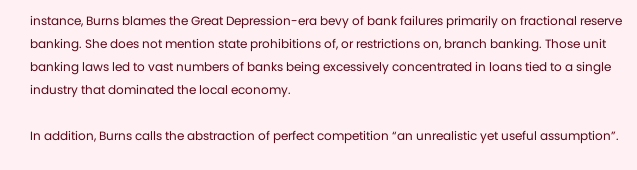instance, Burns blames the Great Depression-era bevy of bank failures primarily on fractional reserve banking. She does not mention state prohibitions of, or restrictions on, branch banking. Those unit banking laws led to vast numbers of banks being excessively concentrated in loans tied to a single industry that dominated the local economy.

In addition, Burns calls the abstraction of perfect competition “an unrealistic yet useful assumption”.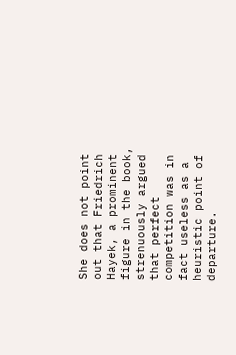She does not point out that Friedrich Hayek, a prominent figure in the book, strenuously argued that perfect competition was in fact useless as a heuristic point of departure.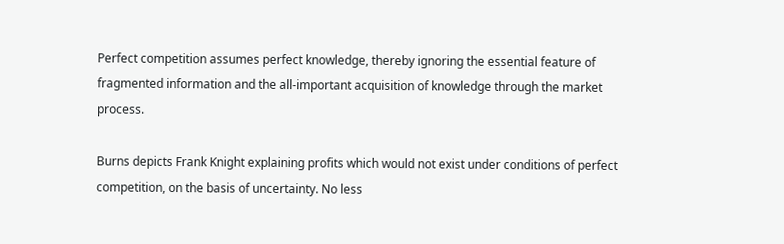Perfect competition assumes perfect knowledge, thereby ignoring the essential feature of fragmented information and the all-important acquisition of knowledge through the market process.

Burns depicts Frank Knight explaining profits which would not exist under conditions of perfect competition, on the basis of uncertainty. No less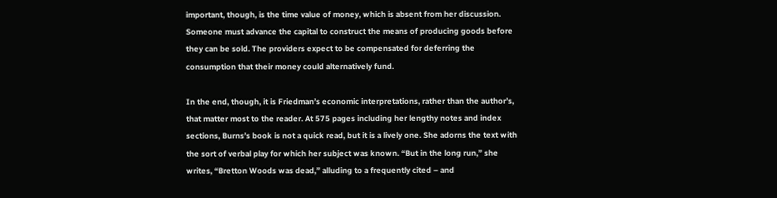important, though, is the time value of money, which is absent from her discussion. Someone must advance the capital to construct the means of producing goods before they can be sold. The providers expect to be compensated for deferring the consumption that their money could alternatively fund.

In the end, though, it is Friedman’s economic interpretations, rather than the author’s, that matter most to the reader. At 575 pages including her lengthy notes and index sections, Burns’s book is not a quick read, but it is a lively one. She adorns the text with the sort of verbal play for which her subject was known. “But in the long run,” she writes, “Bretton Woods was dead,” alluding to a frequently cited – and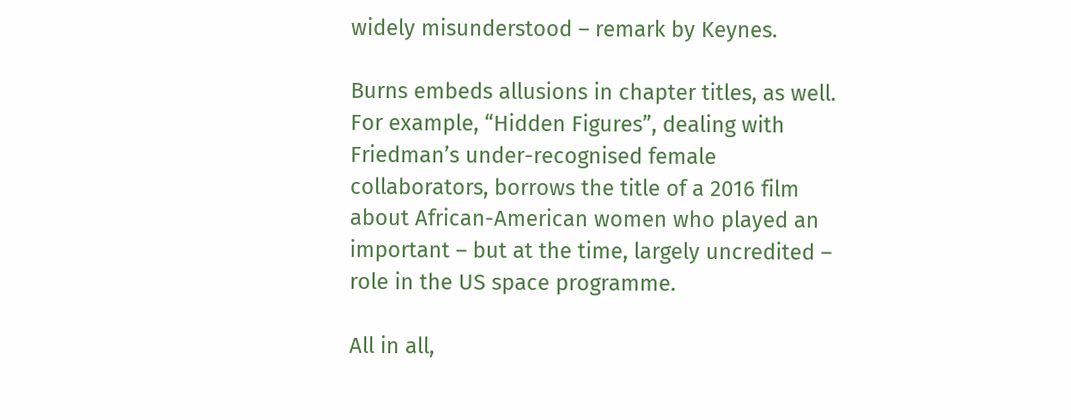widely misunderstood – remark by Keynes.

Burns embeds allusions in chapter titles, as well. For example, “Hidden Figures”, dealing with Friedman’s under-recognised female collaborators, borrows the title of a 2016 film about African-American women who played an important – but at the time, largely uncredited – role in the US space programme.

All in all,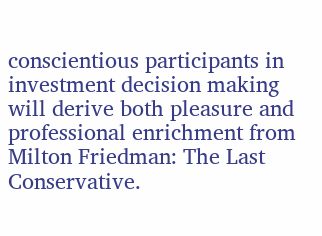conscientious participants in investment decision making will derive both pleasure and professional enrichment from Milton Friedman: The Last Conservative.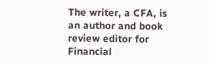The writer, a CFA, is an author and book review editor for Financial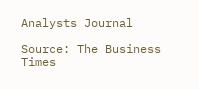Analysts Journal

Source: The Business Times